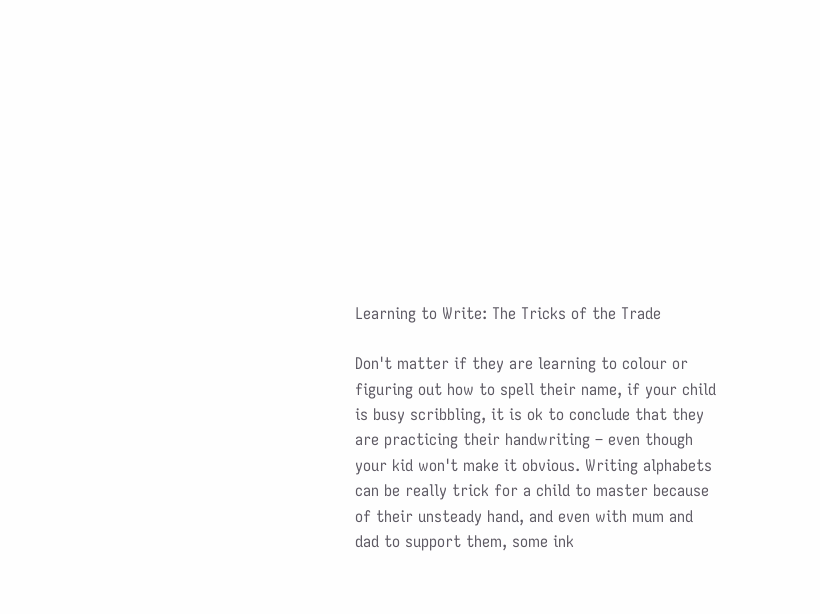Learning to Write: The Tricks of the Trade

Don't matter if they are learning to colour or figuring out how to spell their name, if your child is busy scribbling, it is ok to conclude that they are practicing their handwriting – even though your kid won't make it obvious. Writing alphabets can be really trick for a child to master because of their unsteady hand, and even with mum and dad to support them, some ink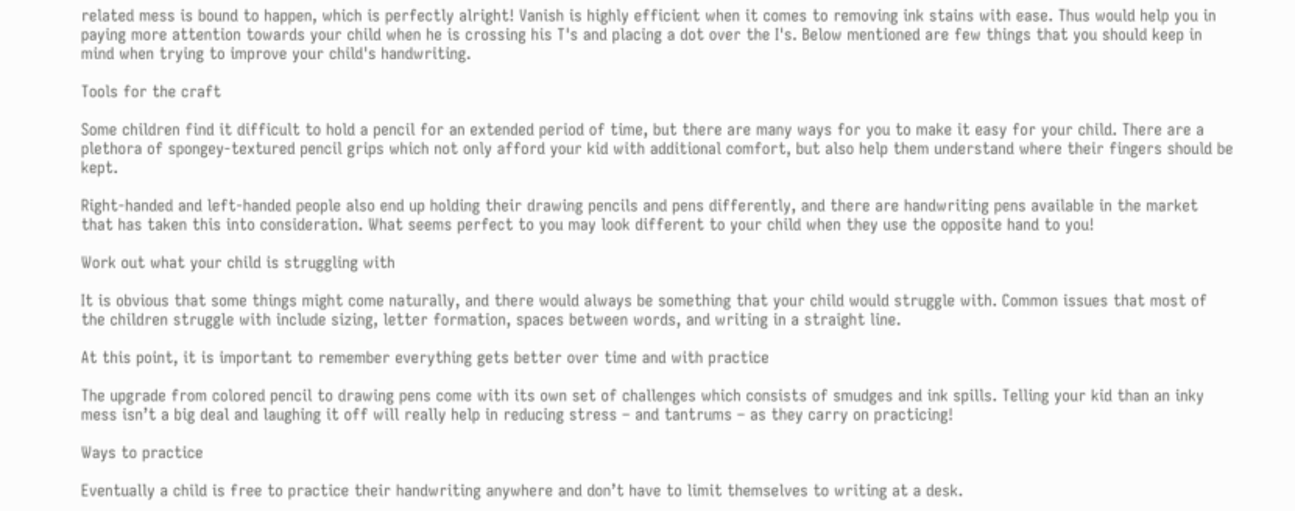related mess is bound to happen, which is perfectly alright! Vanish is highly efficient when it comes to removing ink stains with ease. Thus would help you in paying more attention towards your child when he is crossing his T's and placing a dot over the I's. Below mentioned are few things that you should keep in mind when trying to improve your child's handwriting.

Tools for the craft

Some children find it difficult to hold a pencil for an extended period of time, but there are many ways for you to make it easy for your child. There are a plethora of spongey-textured pencil grips which not only afford your kid with additional comfort, but also help them understand where their fingers should be kept.

Right-handed and left-handed people also end up holding their drawing pencils and pens differently, and there are handwriting pens available in the market that has taken this into consideration. What seems perfect to you may look different to your child when they use the opposite hand to you!

Work out what your child is struggling with

It is obvious that some things might come naturally, and there would always be something that your child would struggle with. Common issues that most of the children struggle with include sizing, letter formation, spaces between words, and writing in a straight line.

At this point, it is important to remember everything gets better over time and with practice

The upgrade from colored pencil to drawing pens come with its own set of challenges which consists of smudges and ink spills. Telling your kid than an inky mess isn’t a big deal and laughing it off will really help in reducing stress – and tantrums – as they carry on practicing!

Ways to practice

Eventually a child is free to practice their handwriting anywhere and don’t have to limit themselves to writing at a desk.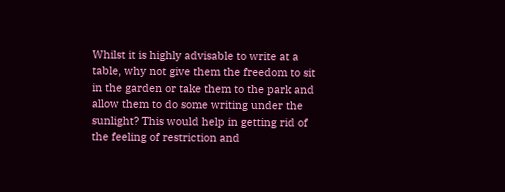Whilst it is highly advisable to write at a table, why not give them the freedom to sit in the garden or take them to the park and allow them to do some writing under the sunlight? This would help in getting rid of the feeling of restriction and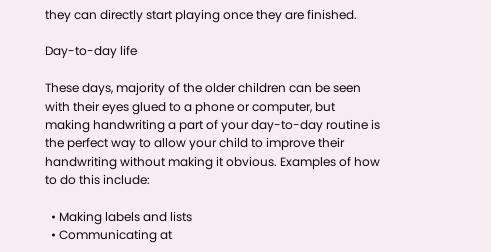they can directly start playing once they are finished.

Day-to-day life

These days, majority of the older children can be seen with their eyes glued to a phone or computer, but making handwriting a part of your day-to-day routine is the perfect way to allow your child to improve their handwriting without making it obvious. Examples of how to do this include:

  • Making labels and lists
  • Communicating at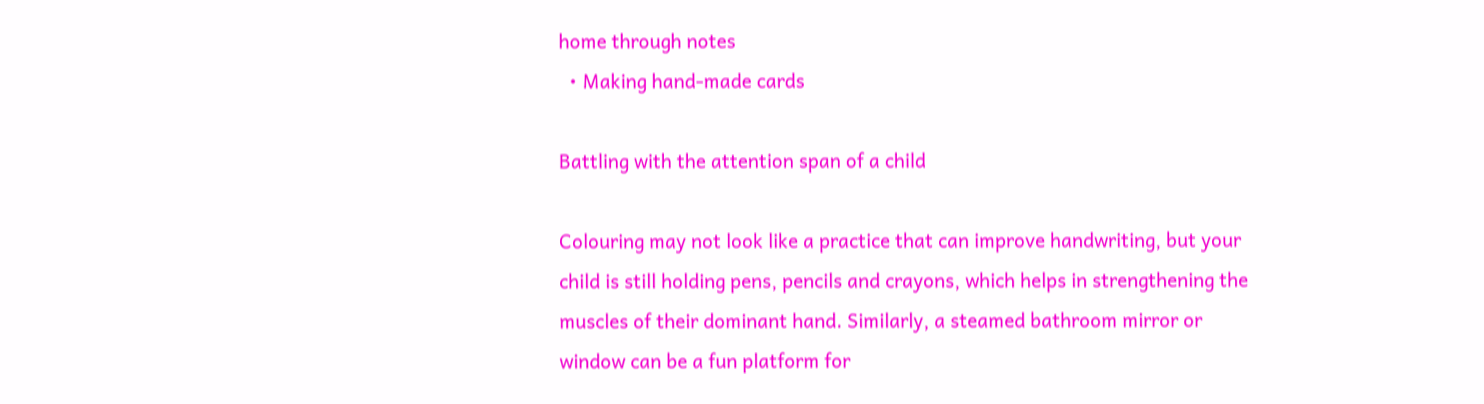home through notes
  • Making hand-made cards

Battling with the attention span of a child

Colouring may not look like a practice that can improve handwriting, but your child is still holding pens, pencils and crayons, which helps in strengthening the muscles of their dominant hand. Similarly, a steamed bathroom mirror or window can be a fun platform for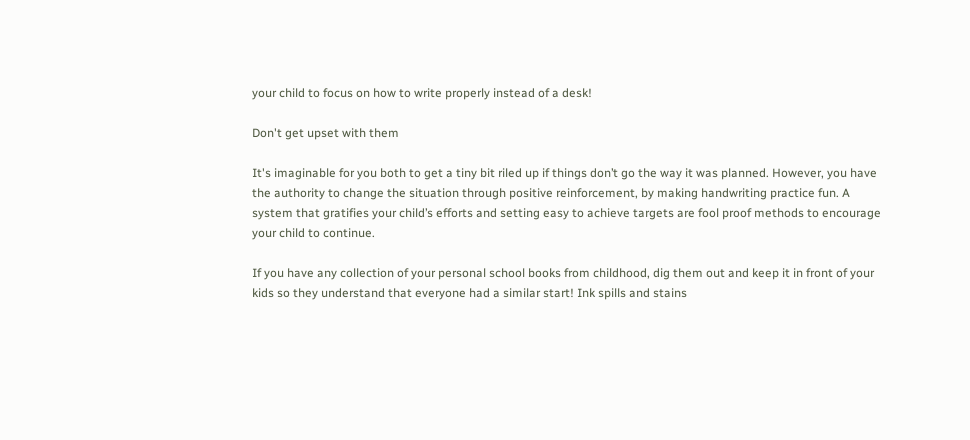your child to focus on how to write properly instead of a desk!

Don't get upset with them

It's imaginable for you both to get a tiny bit riled up if things don’t go the way it was planned. However, you have the authority to change the situation through positive reinforcement, by making handwriting practice fun. A system that gratifies your child’s efforts and setting easy to achieve targets are fool proof methods to encourage your child to continue.

If you have any collection of your personal school books from childhood, dig them out and keep it in front of your kids so they understand that everyone had a similar start! Ink spills and stains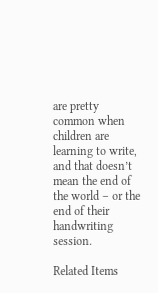are pretty common when children are learning to write, and that doesn’t mean the end of the world – or the end of their handwriting session.

Related Items